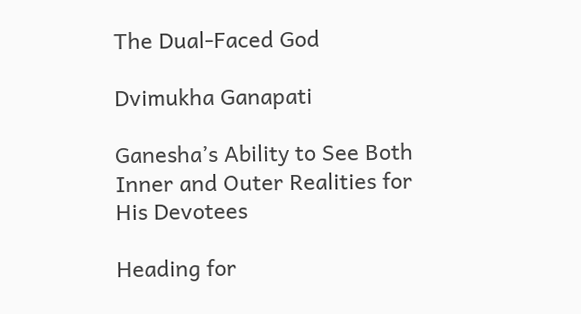The Dual-Faced God

Dvimukha Ganapati

Ganesha’s Ability to See Both Inner and Outer Realities for His Devotees

Heading for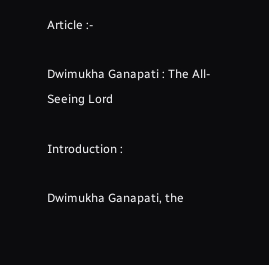Article :-

Dwimukha Ganapati : The All-Seeing Lord

Introduction :

Dwimukha Ganapati, the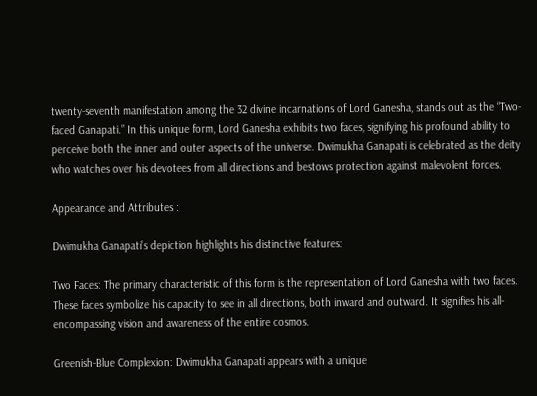twenty-seventh manifestation among the 32 divine incarnations of Lord Ganesha, stands out as the “Two-faced Ganapati.” In this unique form, Lord Ganesha exhibits two faces, signifying his profound ability to perceive both the inner and outer aspects of the universe. Dwimukha Ganapati is celebrated as the deity who watches over his devotees from all directions and bestows protection against malevolent forces.

Appearance and Attributes :

Dwimukha Ganapati’s depiction highlights his distinctive features:

Two Faces: The primary characteristic of this form is the representation of Lord Ganesha with two faces. These faces symbolize his capacity to see in all directions, both inward and outward. It signifies his all-encompassing vision and awareness of the entire cosmos.

Greenish-Blue Complexion: Dwimukha Ganapati appears with a unique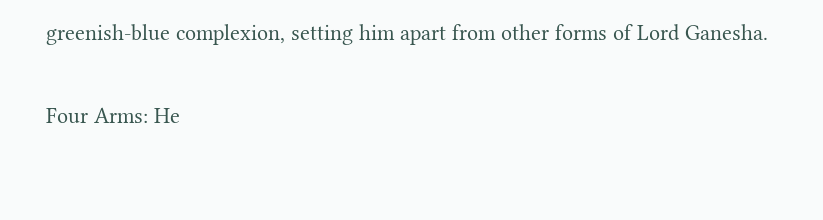greenish-blue complexion, setting him apart from other forms of Lord Ganesha.

Four Arms: He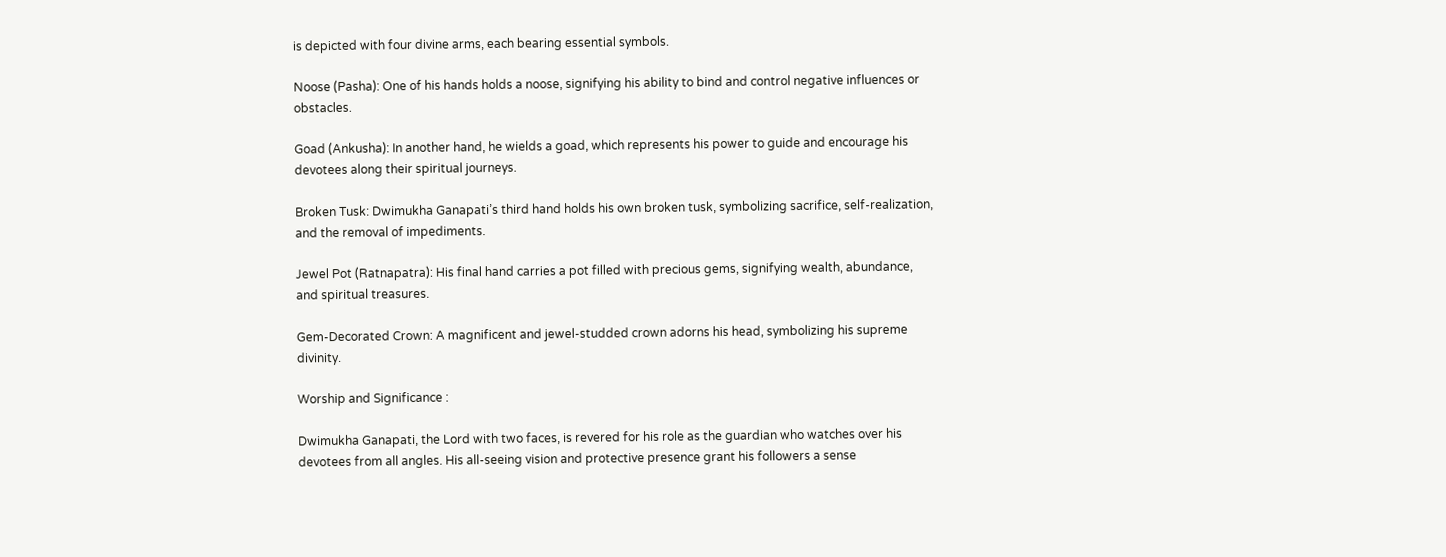is depicted with four divine arms, each bearing essential symbols.

Noose (Pasha): One of his hands holds a noose, signifying his ability to bind and control negative influences or obstacles.

Goad (Ankusha): In another hand, he wields a goad, which represents his power to guide and encourage his devotees along their spiritual journeys.

Broken Tusk: Dwimukha Ganapati’s third hand holds his own broken tusk, symbolizing sacrifice, self-realization, and the removal of impediments.

Jewel Pot (Ratnapatra): His final hand carries a pot filled with precious gems, signifying wealth, abundance, and spiritual treasures.

Gem-Decorated Crown: A magnificent and jewel-studded crown adorns his head, symbolizing his supreme divinity.

Worship and Significance :

Dwimukha Ganapati, the Lord with two faces, is revered for his role as the guardian who watches over his devotees from all angles. His all-seeing vision and protective presence grant his followers a sense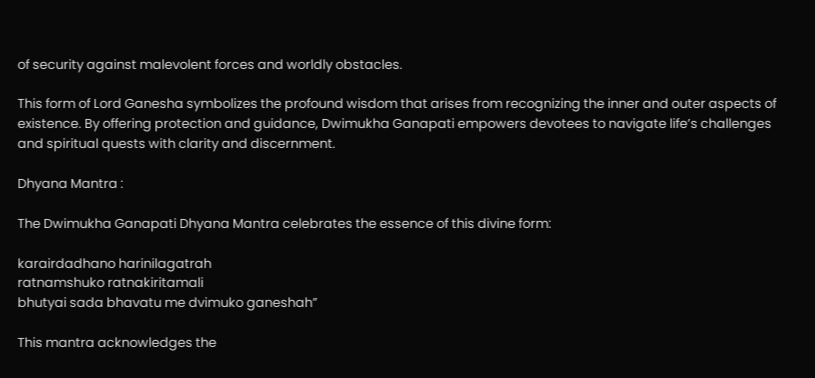of security against malevolent forces and worldly obstacles.

This form of Lord Ganesha symbolizes the profound wisdom that arises from recognizing the inner and outer aspects of existence. By offering protection and guidance, Dwimukha Ganapati empowers devotees to navigate life’s challenges and spiritual quests with clarity and discernment.

Dhyana Mantra :

The Dwimukha Ganapati Dhyana Mantra celebrates the essence of this divine form:

karairdadhano harinilagatrah
ratnamshuko ratnakiritamali
bhutyai sada bhavatu me dvimuko ganeshah”

This mantra acknowledges the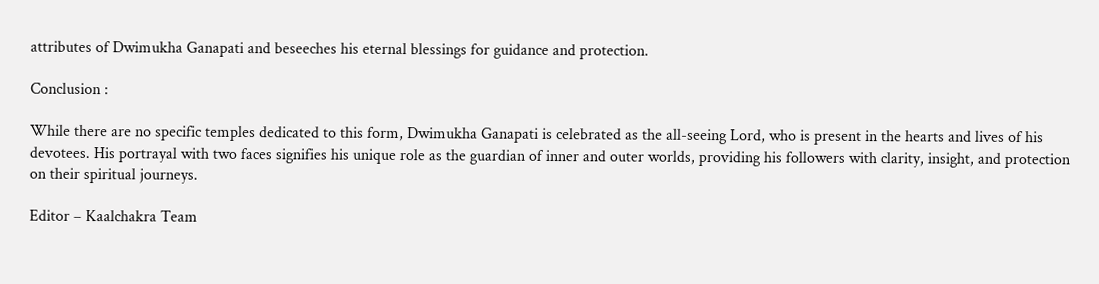attributes of Dwimukha Ganapati and beseeches his eternal blessings for guidance and protection.

Conclusion :

While there are no specific temples dedicated to this form, Dwimukha Ganapati is celebrated as the all-seeing Lord, who is present in the hearts and lives of his devotees. His portrayal with two faces signifies his unique role as the guardian of inner and outer worlds, providing his followers with clarity, insight, and protection on their spiritual journeys.

Editor – Kaalchakra Team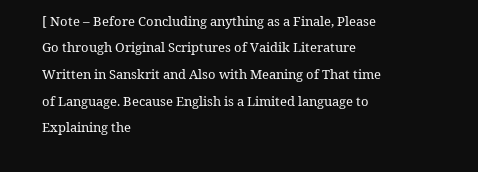[ Note – Before Concluding anything as a Finale, Please Go through Original Scriptures of Vaidik Literature Written in Sanskrit and Also with Meaning of That time of Language. Because English is a Limited language to Explaining the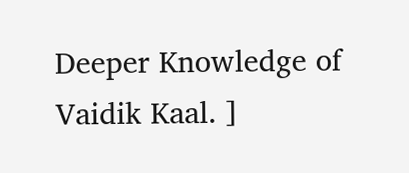Deeper Knowledge of Vaidik Kaal. ]